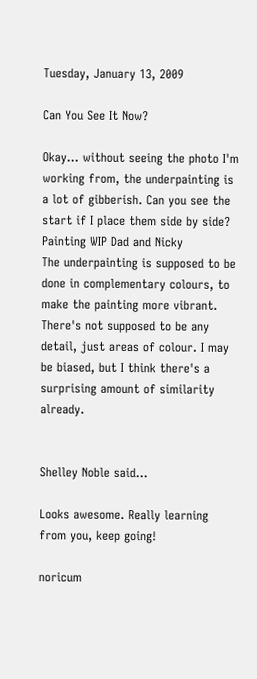Tuesday, January 13, 2009

Can You See It Now?

Okay... without seeing the photo I'm working from, the underpainting is a lot of gibberish. Can you see the start if I place them side by side?
Painting WIP Dad and Nicky
The underpainting is supposed to be done in complementary colours, to make the painting more vibrant. There's not supposed to be any detail, just areas of colour. I may be biased, but I think there's a surprising amount of similarity already.


Shelley Noble said...

Looks awesome. Really learning from you, keep going!

noricum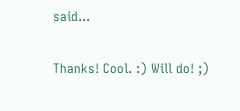said...

Thanks! Cool. :) Will do! ;)